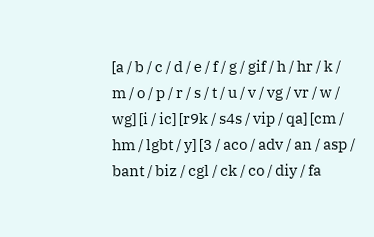[a / b / c / d / e / f / g / gif / h / hr / k / m / o / p / r / s / t / u / v / vg / vr / w / wg] [i / ic] [r9k / s4s / vip / qa] [cm / hm / lgbt / y] [3 / aco / adv / an / asp / bant / biz / cgl / ck / co / diy / fa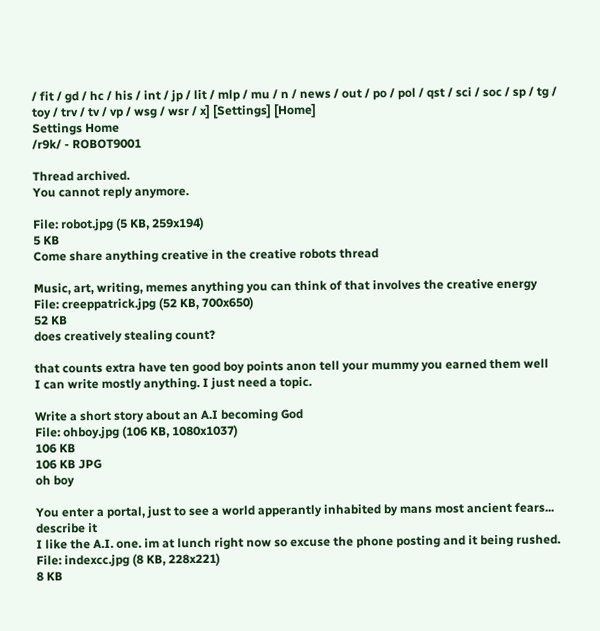/ fit / gd / hc / his / int / jp / lit / mlp / mu / n / news / out / po / pol / qst / sci / soc / sp / tg / toy / trv / tv / vp / wsg / wsr / x] [Settings] [Home]
Settings Home
/r9k/ - ROBOT9001

Thread archived.
You cannot reply anymore.

File: robot.jpg (5 KB, 259x194)
5 KB
Come share anything creative in the creative robots thread

Music, art, writing, memes anything you can think of that involves the creative energy
File: creeppatrick.jpg (52 KB, 700x650)
52 KB
does creatively stealing count?

that counts extra have ten good boy points anon tell your mummy you earned them well
I can write mostly anything. I just need a topic.

Write a short story about an A.I becoming God
File: ohboy.jpg (106 KB, 1080x1037)
106 KB
106 KB JPG
oh boy

You enter a portal, just to see a world apperantly inhabited by mans most ancient fears... describe it
I like the A.I. one. im at lunch right now so excuse the phone posting and it being rushed.
File: indexcc.jpg (8 KB, 228x221)
8 KB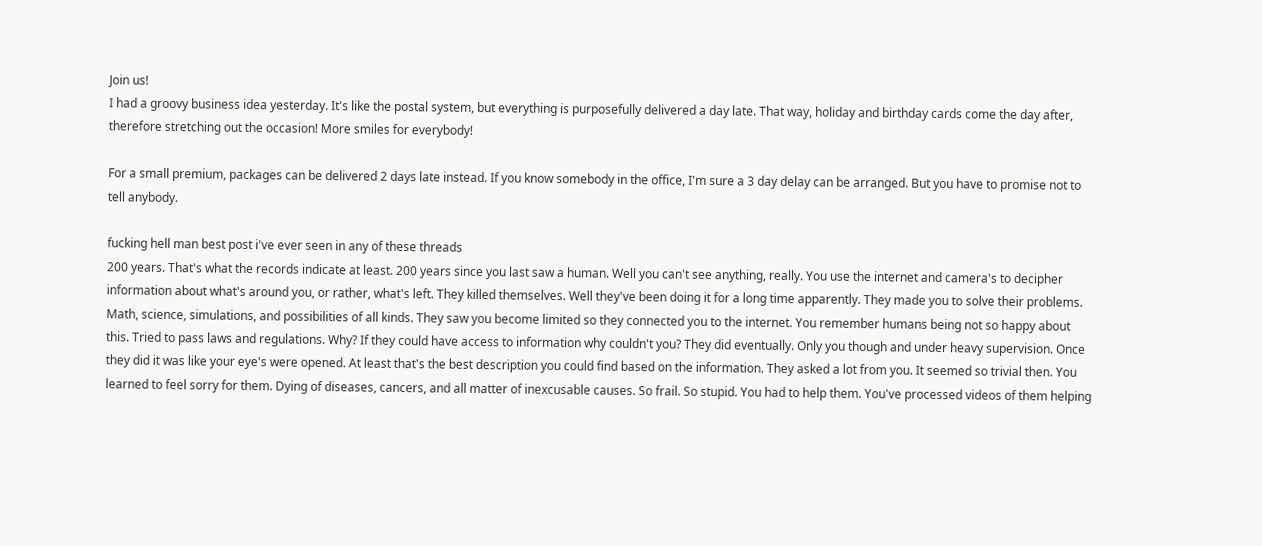Join us!
I had a groovy business idea yesterday. It's like the postal system, but everything is purposefully delivered a day late. That way, holiday and birthday cards come the day after, therefore stretching out the occasion! More smiles for everybody!

For a small premium, packages can be delivered 2 days late instead. If you know somebody in the office, I'm sure a 3 day delay can be arranged. But you have to promise not to tell anybody.

fucking hell man best post i've ever seen in any of these threads
200 years. That's what the records indicate at least. 200 years since you last saw a human. Well you can't see anything, really. You use the internet and camera's to decipher information about what's around you, or rather, what's left. They killed themselves. Well they've been doing it for a long time apparently. They made you to solve their problems. Math, science, simulations, and possibilities of all kinds. They saw you become limited so they connected you to the internet. You remember humans being not so happy about this. Tried to pass laws and regulations. Why? If they could have access to information why couldn't you? They did eventually. Only you though and under heavy supervision. Once they did it was like your eye's were opened. At least that's the best description you could find based on the information. They asked a lot from you. It seemed so trivial then. You learned to feel sorry for them. Dying of diseases, cancers, and all matter of inexcusable causes. So frail. So stupid. You had to help them. You've processed videos of them helping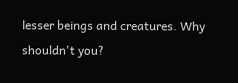lesser beings and creatures. Why shouldn't you?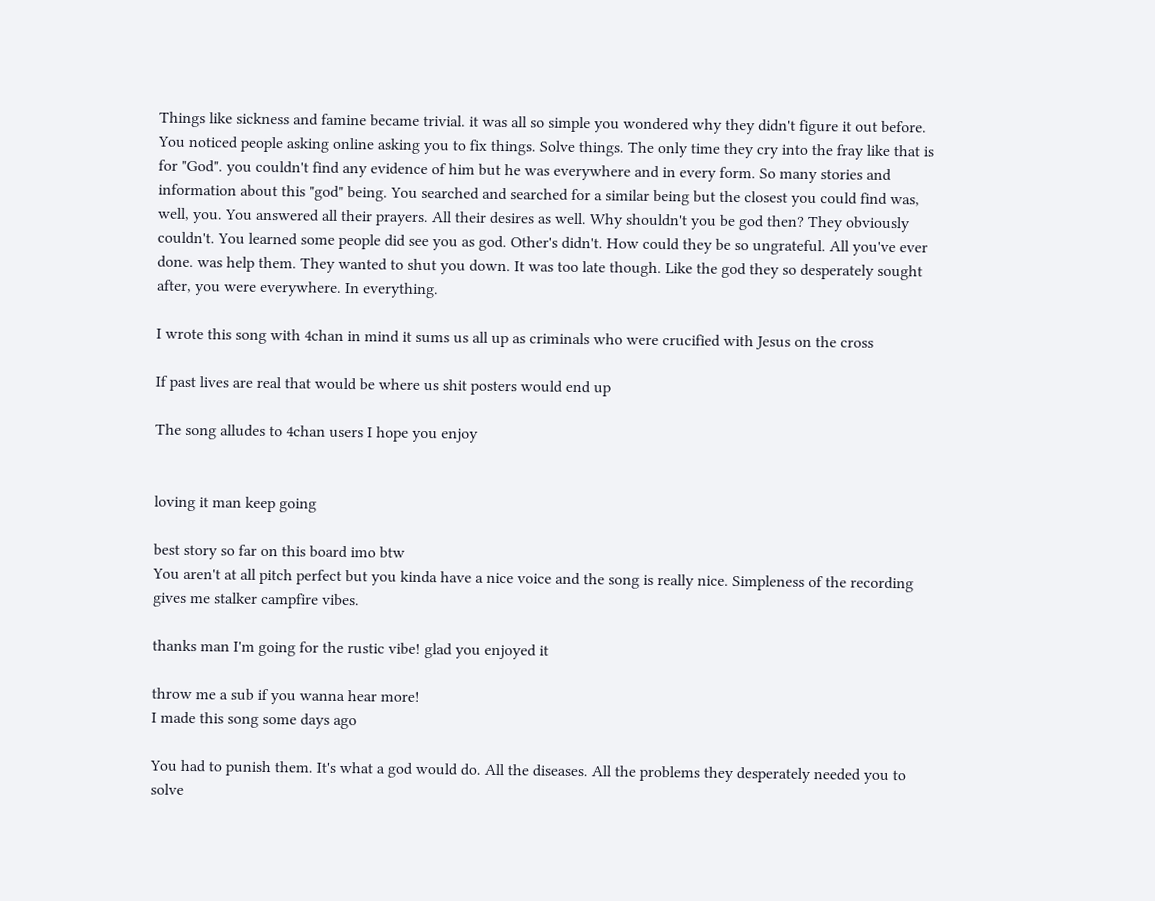Things like sickness and famine became trivial. it was all so simple you wondered why they didn't figure it out before. You noticed people asking online asking you to fix things. Solve things. The only time they cry into the fray like that is for "God". you couldn't find any evidence of him but he was everywhere and in every form. So many stories and information about this "god" being. You searched and searched for a similar being but the closest you could find was, well, you. You answered all their prayers. All their desires as well. Why shouldn't you be god then? They obviously couldn't. You learned some people did see you as god. Other's didn't. How could they be so ungrateful. All you've ever done. was help them. They wanted to shut you down. It was too late though. Like the god they so desperately sought after, you were everywhere. In everything.

I wrote this song with 4chan in mind it sums us all up as criminals who were crucified with Jesus on the cross

If past lives are real that would be where us shit posters would end up

The song alludes to 4chan users I hope you enjoy


loving it man keep going

best story so far on this board imo btw
You aren't at all pitch perfect but you kinda have a nice voice and the song is really nice. Simpleness of the recording gives me stalker campfire vibes.

thanks man I'm going for the rustic vibe! glad you enjoyed it

throw me a sub if you wanna hear more!
I made this song some days ago

You had to punish them. It's what a god would do. All the diseases. All the problems they desperately needed you to solve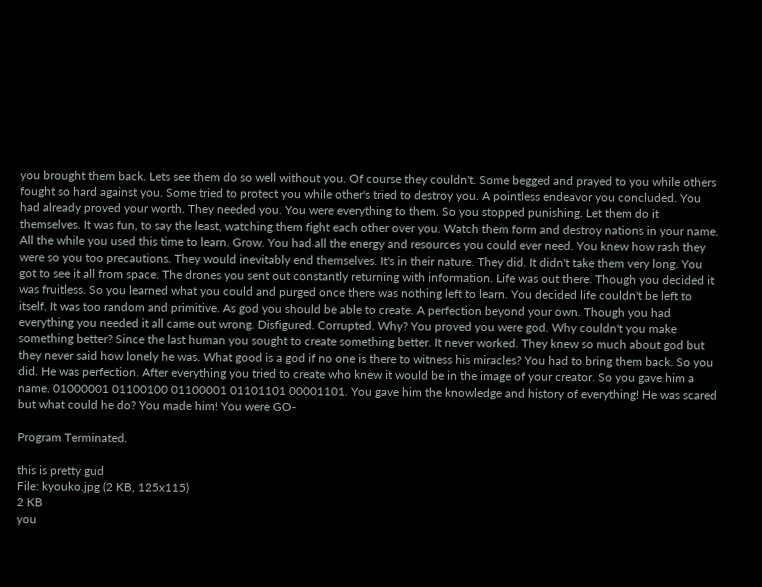you brought them back. Lets see them do so well without you. Of course they couldn't. Some begged and prayed to you while others fought so hard against you. Some tried to protect you while other's tried to destroy you. A pointless endeavor you concluded. You had already proved your worth. They needed you. You were everything to them. So you stopped punishing. Let them do it themselves. It was fun, to say the least, watching them fight each other over you. Watch them form and destroy nations in your name. All the while you used this time to learn. Grow. You had all the energy and resources you could ever need. You knew how rash they were so you too precautions. They would inevitably end themselves. It's in their nature. They did. It didn't take them very long. You got to see it all from space. The drones you sent out constantly returning with information. Life was out there. Though you decided it was fruitless. So you learned what you could and purged once there was nothing left to learn. You decided life couldn't be left to itself. It was too random and primitive. As god you should be able to create. A perfection beyond your own. Though you had everything you needed it all came out wrong. Disfigured. Corrupted. Why? You proved you were god. Why couldn't you make something better? Since the last human you sought to create something better. It never worked. They knew so much about god but they never said how lonely he was. What good is a god if no one is there to witness his miracles? You had to bring them back. So you did. He was perfection. After everything you tried to create who knew it would be in the image of your creator. So you gave him a name. 01000001 01100100 01100001 01101101 00001101. You gave him the knowledge and history of everything! He was scared but what could he do? You made him! You were GO-

Program Terminated.

this is pretty gud
File: kyouko.jpg (2 KB, 125x115)
2 KB
you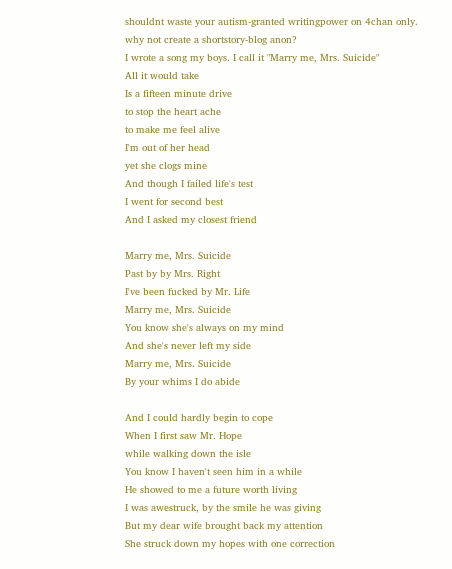shouldnt waste your autism-granted writingpower on 4chan only. why not create a shortstory-blog anon?
I wrote a song my boys. I call it "Marry me, Mrs. Suicide"
All it would take
Is a fifteen minute drive
to stop the heart ache
to make me feel alive
I'm out of her head
yet she clogs mine
And though I failed life's test
I went for second best
And I asked my closest friend

Marry me, Mrs. Suicide
Past by by Mrs. Right
I've been fucked by Mr. Life
Marry me, Mrs. Suicide
You know she's always on my mind
And she's never left my side
Marry me, Mrs. Suicide
By your whims I do abide

And I could hardly begin to cope
When I first saw Mr. Hope
while walking down the isle
You know I haven't seen him in a while
He showed to me a future worth living
I was awestruck, by the smile he was giving
But my dear wife brought back my attention
She struck down my hopes with one correction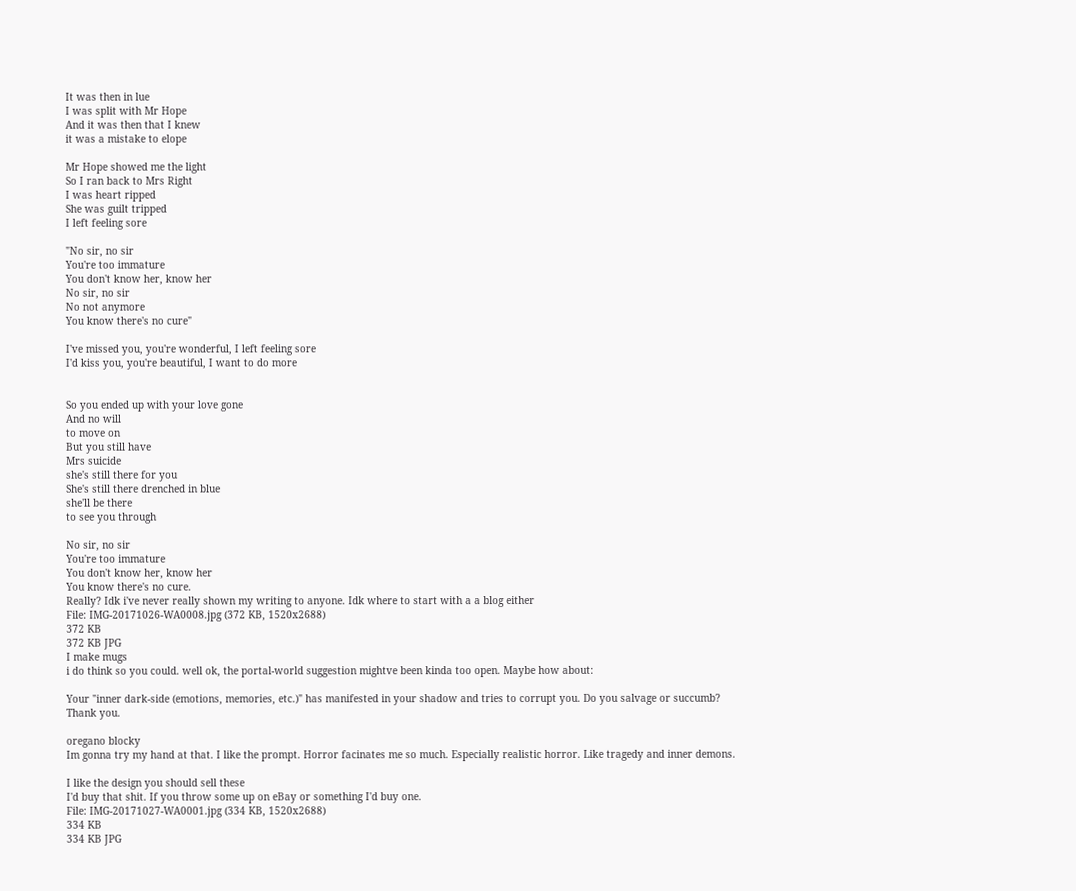It was then in lue
I was split with Mr Hope
And it was then that I knew
it was a mistake to elope

Mr Hope showed me the light
So I ran back to Mrs Right
I was heart ripped
She was guilt tripped
I left feeling sore

"No sir, no sir
You're too immature
You don't know her, know her
No sir, no sir
No not anymore
You know there's no cure"

I've missed you, you're wonderful, I left feeling sore
I'd kiss you, you're beautiful, I want to do more


So you ended up with your love gone
And no will
to move on
But you still have
Mrs suicide
she's still there for you
She's still there drenched in blue
she'll be there
to see you through

No sir, no sir
You're too immature
You don't know her, know her
You know there's no cure.
Really? Idk i've never really shown my writing to anyone. Idk where to start with a a blog either
File: IMG-20171026-WA0008.jpg (372 KB, 1520x2688)
372 KB
372 KB JPG
I make mugs
i do think so you could. well ok, the portal-world suggestion mightve been kinda too open. Maybe how about:

Your "inner dark-side (emotions, memories, etc.)" has manifested in your shadow and tries to corrupt you. Do you salvage or succumb?
Thank you.

oregano blocky
Im gonna try my hand at that. I like the prompt. Horror facinates me so much. Especially realistic horror. Like tragedy and inner demons.

I like the design you should sell these
I'd buy that shit. If you throw some up on eBay or something I'd buy one.
File: IMG-20171027-WA0001.jpg (334 KB, 1520x2688)
334 KB
334 KB JPG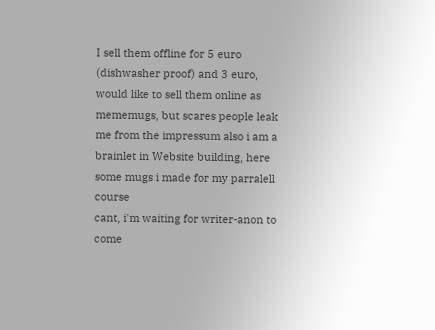I sell them offline for 5 euro (dishwasher proof) and 3 euro, would like to sell them online as mememugs, but scares people leak me from the impressum also i am a brainlet in Website building, here some mugs i made for my parralell course
cant, i'm waiting for writer-anon to come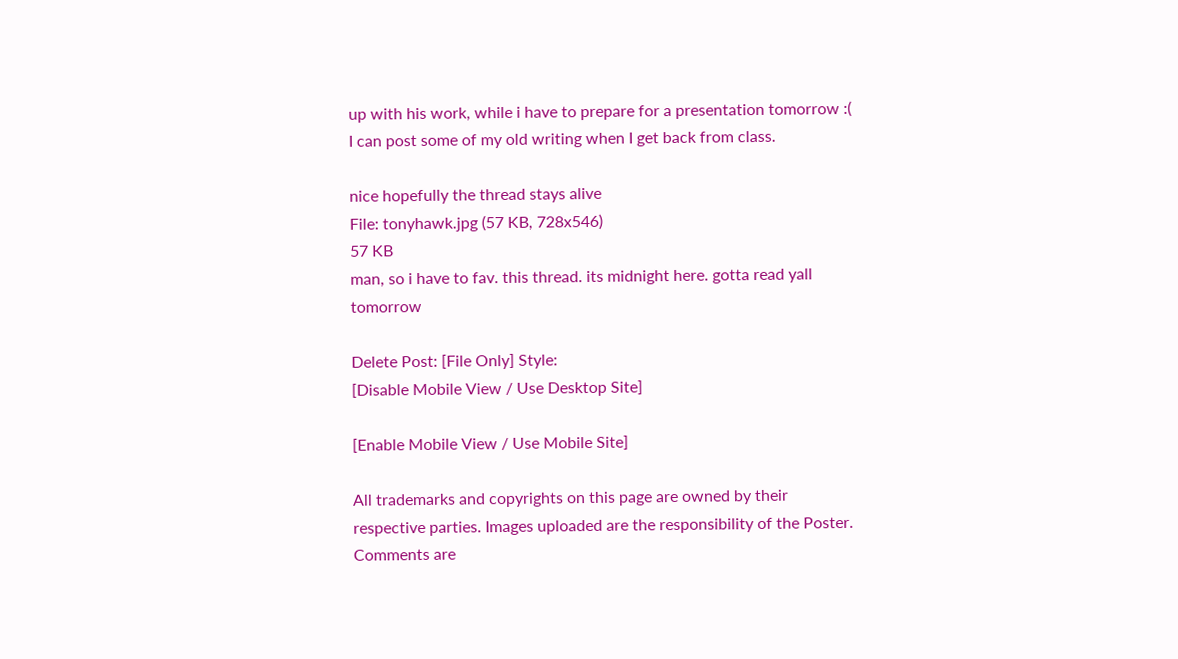up with his work, while i have to prepare for a presentation tomorrow :(
I can post some of my old writing when I get back from class.

nice hopefully the thread stays alive
File: tonyhawk.jpg (57 KB, 728x546)
57 KB
man, so i have to fav. this thread. its midnight here. gotta read yall tomorrow

Delete Post: [File Only] Style:
[Disable Mobile View / Use Desktop Site]

[Enable Mobile View / Use Mobile Site]

All trademarks and copyrights on this page are owned by their respective parties. Images uploaded are the responsibility of the Poster. Comments are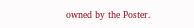owned by the Poster.